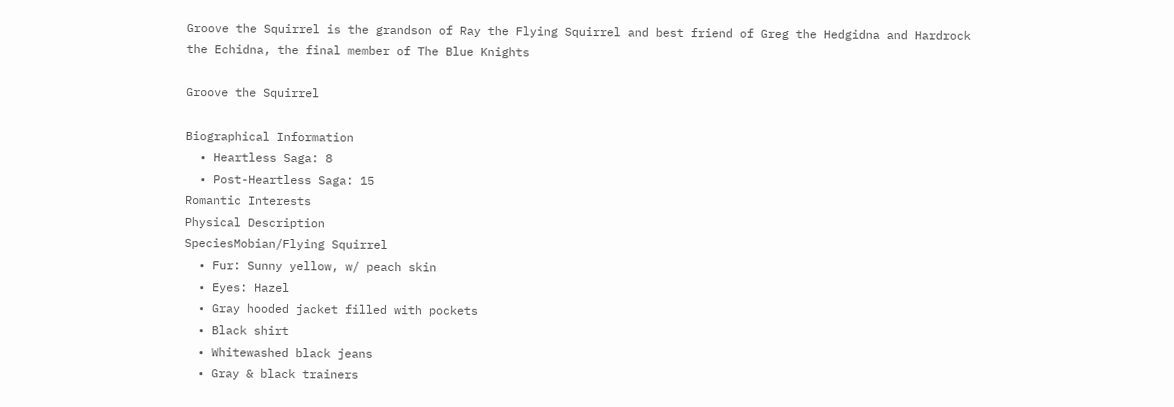Groove the Squirrel is the grandson of Ray the Flying Squirrel and best friend of Greg the Hedgidna and Hardrock the Echidna, the final member of The Blue Knights

Groove the Squirrel

Biographical Information
  • Heartless Saga: 8
  • Post-Heartless Saga: 15
Romantic Interests
Physical Description
SpeciesMobian/Flying Squirrel
  • Fur: Sunny yellow, w/ peach skin
  • Eyes: Hazel
  • Gray hooded jacket filled with pockets
  • Black shirt
  • Whitewashed black jeans
  • Gray & black trainers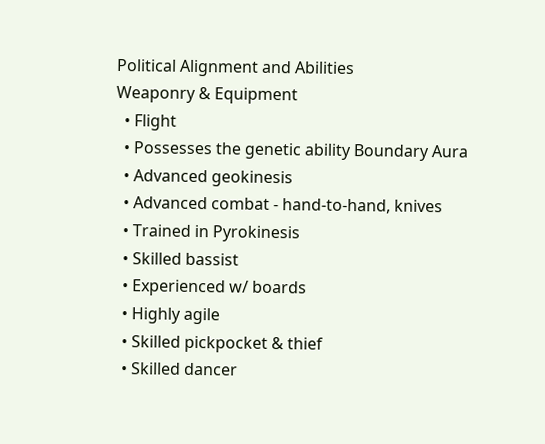Political Alignment and Abilities
Weaponry & Equipment
  • Flight
  • Possesses the genetic ability Boundary Aura
  • Advanced geokinesis
  • Advanced combat - hand-to-hand, knives
  • Trained in Pyrokinesis
  • Skilled bassist
  • Experienced w/ boards
  • Highly agile
  • Skilled pickpocket & thief
  • Skilled dancer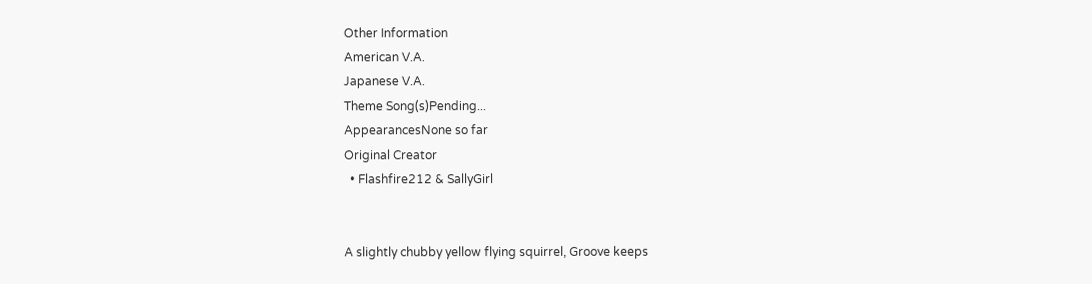Other Information
American V.A.
Japanese V.A.
Theme Song(s)Pending...
AppearancesNone so far
Original Creator
  • Flashfire212 & SallyGirl


A slightly chubby yellow flying squirrel, Groove keeps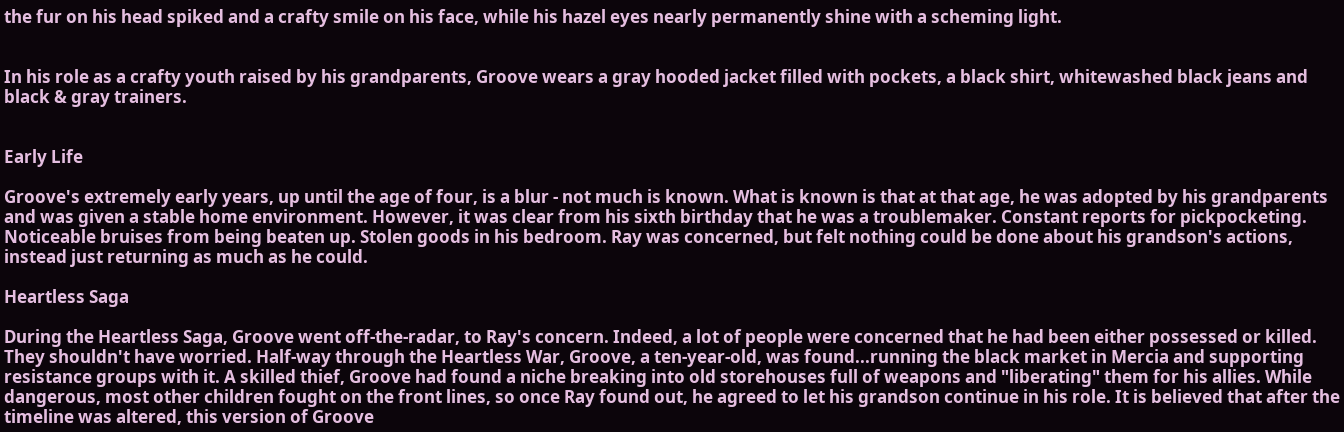the fur on his head spiked and a crafty smile on his face, while his hazel eyes nearly permanently shine with a scheming light.


In his role as a crafty youth raised by his grandparents, Groove wears a gray hooded jacket filled with pockets, a black shirt, whitewashed black jeans and black & gray trainers.


Early Life

Groove's extremely early years, up until the age of four, is a blur - not much is known. What is known is that at that age, he was adopted by his grandparents and was given a stable home environment. However, it was clear from his sixth birthday that he was a troublemaker. Constant reports for pickpocketing. Noticeable bruises from being beaten up. Stolen goods in his bedroom. Ray was concerned, but felt nothing could be done about his grandson's actions, instead just returning as much as he could.

Heartless Saga

During the Heartless Saga, Groove went off-the-radar, to Ray's concern. Indeed, a lot of people were concerned that he had been either possessed or killed. They shouldn't have worried. Half-way through the Heartless War, Groove, a ten-year-old, was found...running the black market in Mercia and supporting resistance groups with it. A skilled thief, Groove had found a niche breaking into old storehouses full of weapons and "liberating" them for his allies. While dangerous, most other children fought on the front lines, so once Ray found out, he agreed to let his grandson continue in his role. It is believed that after the timeline was altered, this version of Groove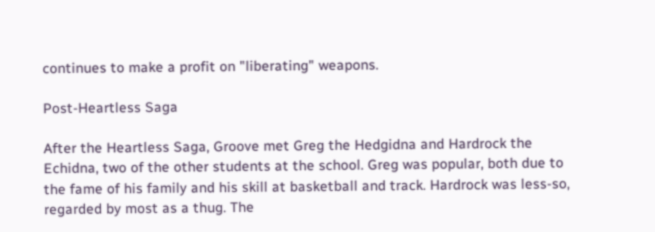continues to make a profit on "liberating" weapons.

Post-Heartless Saga

After the Heartless Saga, Groove met Greg the Hedgidna and Hardrock the Echidna, two of the other students at the school. Greg was popular, both due to the fame of his family and his skill at basketball and track. Hardrock was less-so, regarded by most as a thug. The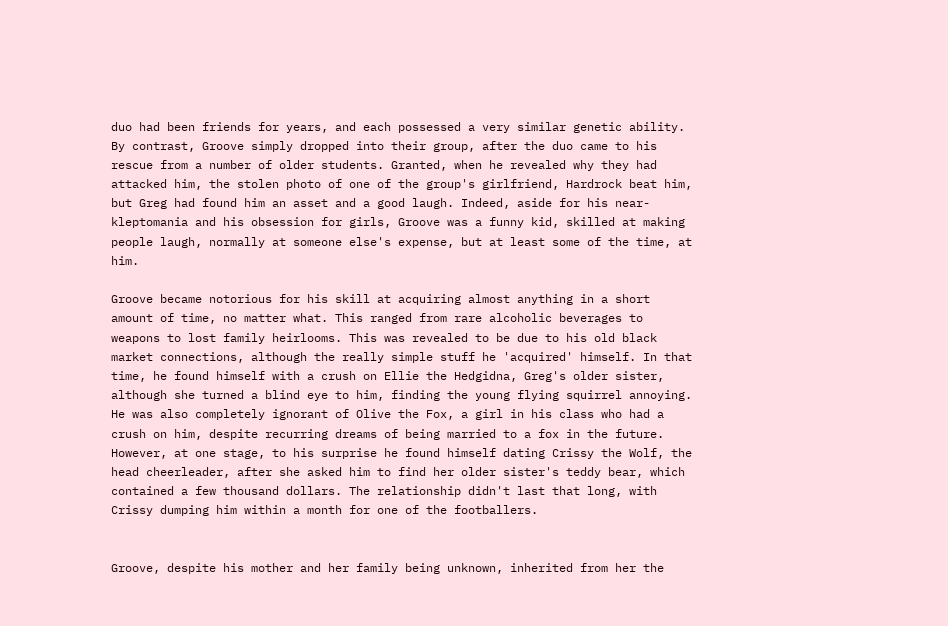duo had been friends for years, and each possessed a very similar genetic ability. By contrast, Groove simply dropped into their group, after the duo came to his rescue from a number of older students. Granted, when he revealed why they had attacked him, the stolen photo of one of the group's girlfriend, Hardrock beat him, but Greg had found him an asset and a good laugh. Indeed, aside for his near-kleptomania and his obsession for girls, Groove was a funny kid, skilled at making people laugh, normally at someone else's expense, but at least some of the time, at him.

Groove became notorious for his skill at acquiring almost anything in a short amount of time, no matter what. This ranged from rare alcoholic beverages to weapons to lost family heirlooms. This was revealed to be due to his old black market connections, although the really simple stuff he 'acquired' himself. In that time, he found himself with a crush on Ellie the Hedgidna, Greg's older sister, although she turned a blind eye to him, finding the young flying squirrel annoying. He was also completely ignorant of Olive the Fox, a girl in his class who had a crush on him, despite recurring dreams of being married to a fox in the future. However, at one stage, to his surprise he found himself dating Crissy the Wolf, the head cheerleader, after she asked him to find her older sister's teddy bear, which contained a few thousand dollars. The relationship didn't last that long, with Crissy dumping him within a month for one of the footballers.


Groove, despite his mother and her family being unknown, inherited from her the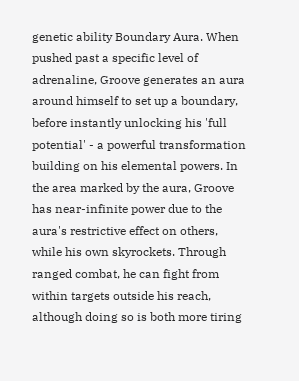genetic ability Boundary Aura. When pushed past a specific level of adrenaline, Groove generates an aura around himself to set up a boundary, before instantly unlocking his 'full potential' - a powerful transformation building on his elemental powers. In the area marked by the aura, Groove has near-infinite power due to the aura's restrictive effect on others, while his own skyrockets. Through ranged combat, he can fight from within targets outside his reach, although doing so is both more tiring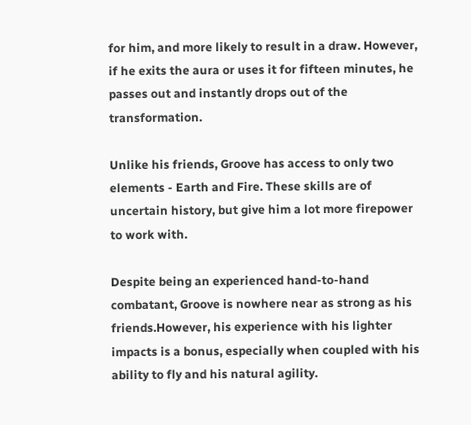for him, and more likely to result in a draw. However, if he exits the aura or uses it for fifteen minutes, he passes out and instantly drops out of the transformation.

Unlike his friends, Groove has access to only two elements - Earth and Fire. These skills are of uncertain history, but give him a lot more firepower to work with.

Despite being an experienced hand-to-hand combatant, Groove is nowhere near as strong as his friends.However, his experience with his lighter impacts is a bonus, especially when coupled with his ability to fly and his natural agility.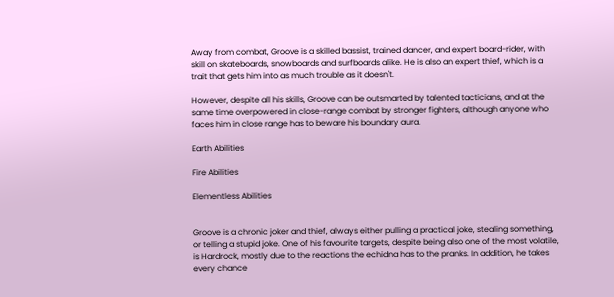Away from combat, Groove is a skilled bassist, trained dancer, and expert board-rider, with skill on skateboards, snowboards and surfboards alike. He is also an expert thief, which is a trait that gets him into as much trouble as it doesn't.

However, despite all his skills, Groove can be outsmarted by talented tacticians, and at the same time overpowered in close-range combat by stronger fighters, although anyone who faces him in close range has to beware his boundary aura.

Earth Abilities

Fire Abilities

Elementless Abilities


Groove is a chronic joker and thief, always either pulling a practical joke, stealing something, or telling a stupid joke. One of his favourite targets, despite being also one of the most volatile, is Hardrock, mostly due to the reactions the echidna has to the pranks. In addition, he takes every chance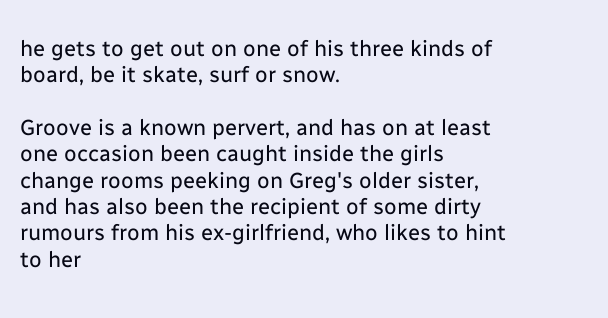he gets to get out on one of his three kinds of board, be it skate, surf or snow.

Groove is a known pervert, and has on at least one occasion been caught inside the girls change rooms peeking on Greg's older sister, and has also been the recipient of some dirty rumours from his ex-girlfriend, who likes to hint to her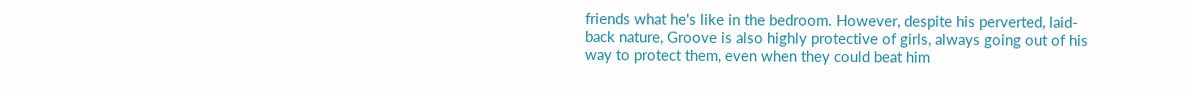friends what he's like in the bedroom. However, despite his perverted, laid-back nature, Groove is also highly protective of girls, always going out of his way to protect them, even when they could beat him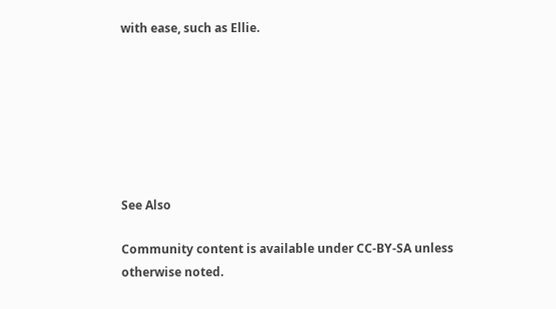with ease, such as Ellie.







See Also

Community content is available under CC-BY-SA unless otherwise noted.